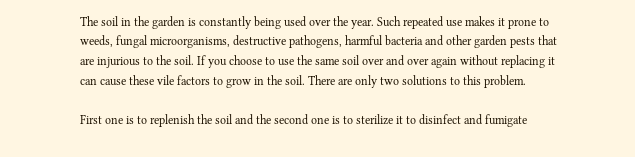The soil in the garden is constantly being used over the year. Such repeated use makes it prone to weeds, fungal microorganisms, destructive pathogens, harmful bacteria and other garden pests that are injurious to the soil. If you choose to use the same soil over and over again without replacing it can cause these vile factors to grow in the soil. There are only two solutions to this problem.

First one is to replenish the soil and the second one is to sterilize it to disinfect and fumigate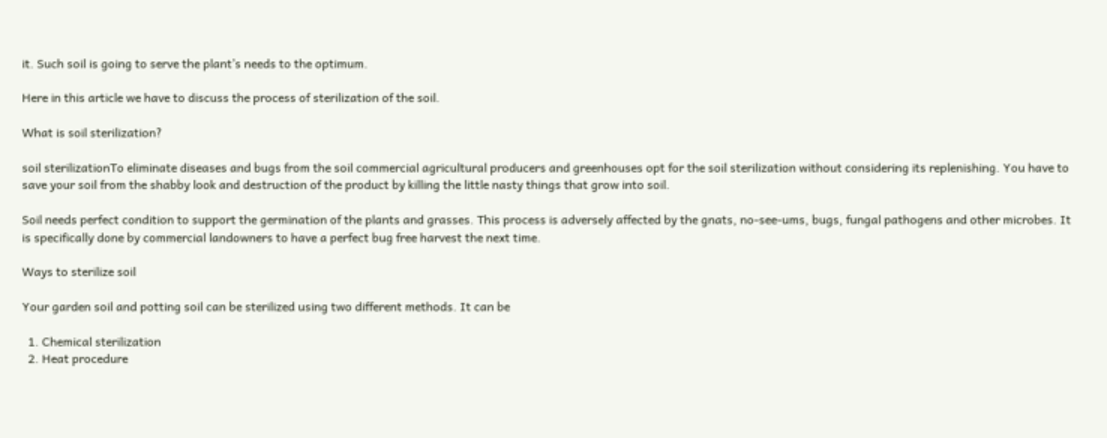it. Such soil is going to serve the plant’s needs to the optimum.

Here in this article we have to discuss the process of sterilization of the soil.

What is soil sterilization?

soil sterilizationTo eliminate diseases and bugs from the soil commercial agricultural producers and greenhouses opt for the soil sterilization without considering its replenishing. You have to save your soil from the shabby look and destruction of the product by killing the little nasty things that grow into soil.

Soil needs perfect condition to support the germination of the plants and grasses. This process is adversely affected by the gnats, no-see-ums, bugs, fungal pathogens and other microbes. It is specifically done by commercial landowners to have a perfect bug free harvest the next time.

Ways to sterilize soil

Your garden soil and potting soil can be sterilized using two different methods. It can be

  1. Chemical sterilization
  2. Heat procedure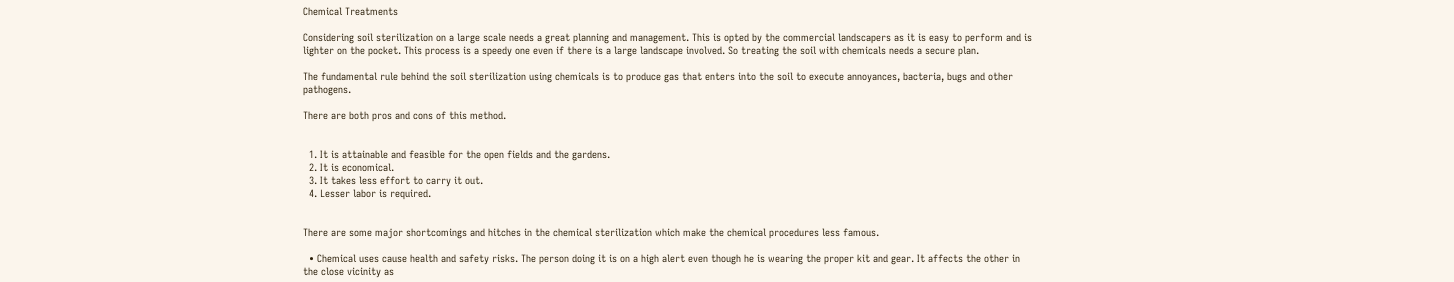Chemical Treatments

Considering soil sterilization on a large scale needs a great planning and management. This is opted by the commercial landscapers as it is easy to perform and is lighter on the pocket. This process is a speedy one even if there is a large landscape involved. So treating the soil with chemicals needs a secure plan.

The fundamental rule behind the soil sterilization using chemicals is to produce gas that enters into the soil to execute annoyances, bacteria, bugs and other pathogens.

There are both pros and cons of this method.


  1. It is attainable and feasible for the open fields and the gardens.
  2. It is economical.
  3. It takes less effort to carry it out.
  4. Lesser labor is required.


There are some major shortcomings and hitches in the chemical sterilization which make the chemical procedures less famous.

  • Chemical uses cause health and safety risks. The person doing it is on a high alert even though he is wearing the proper kit and gear. It affects the other in the close vicinity as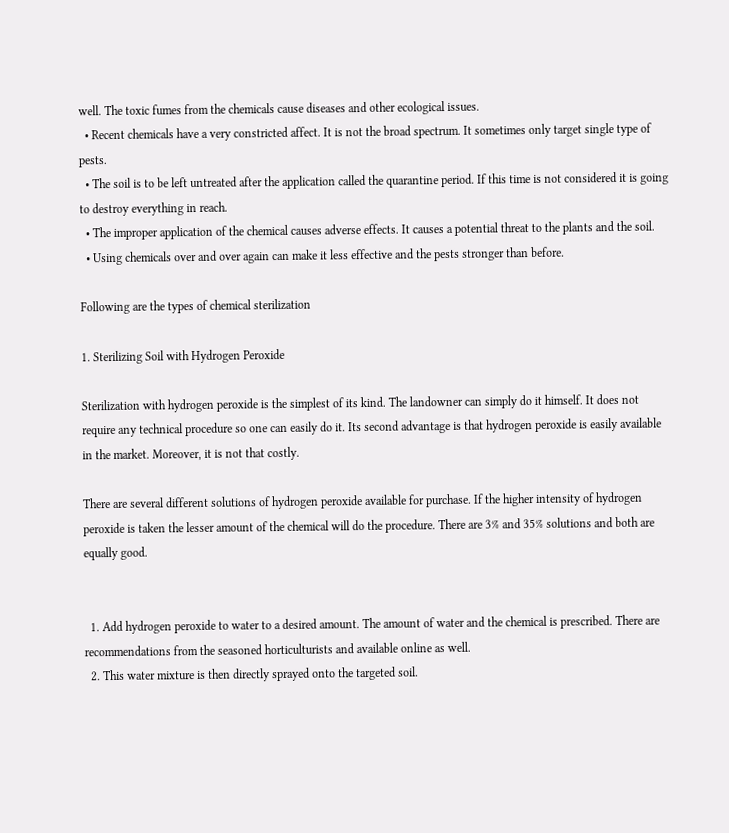well. The toxic fumes from the chemicals cause diseases and other ecological issues.
  • Recent chemicals have a very constricted affect. It is not the broad spectrum. It sometimes only target single type of pests.
  • The soil is to be left untreated after the application called the quarantine period. If this time is not considered it is going to destroy everything in reach.
  • The improper application of the chemical causes adverse effects. It causes a potential threat to the plants and the soil.
  • Using chemicals over and over again can make it less effective and the pests stronger than before.

Following are the types of chemical sterilization

1. Sterilizing Soil with Hydrogen Peroxide

Sterilization with hydrogen peroxide is the simplest of its kind. The landowner can simply do it himself. It does not require any technical procedure so one can easily do it. Its second advantage is that hydrogen peroxide is easily available in the market. Moreover, it is not that costly.

There are several different solutions of hydrogen peroxide available for purchase. If the higher intensity of hydrogen peroxide is taken the lesser amount of the chemical will do the procedure. There are 3% and 35% solutions and both are equally good.


  1. Add hydrogen peroxide to water to a desired amount. The amount of water and the chemical is prescribed. There are recommendations from the seasoned horticulturists and available online as well.
  2. This water mixture is then directly sprayed onto the targeted soil.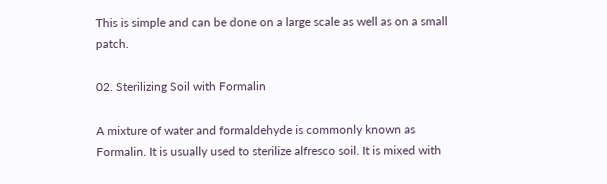This is simple and can be done on a large scale as well as on a small patch.

02. Sterilizing Soil with Formalin

A mixture of water and formaldehyde is commonly known as Formalin. It is usually used to sterilize alfresco soil. It is mixed with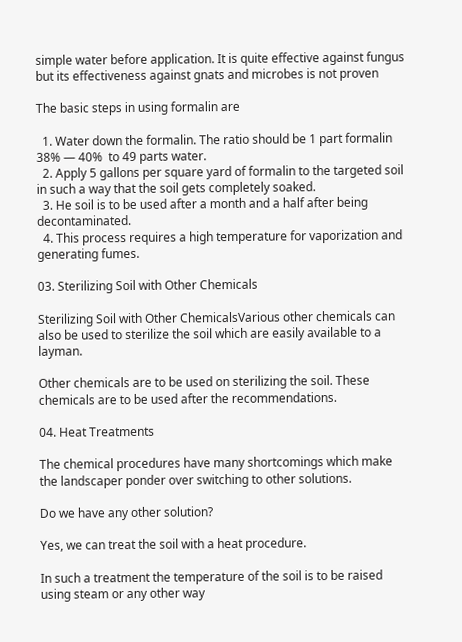simple water before application. It is quite effective against fungus but its effectiveness against gnats and microbes is not proven

The basic steps in using formalin are

  1. Water down the formalin. The ratio should be 1 part formalin 38% — 40%  to 49 parts water.
  2. Apply 5 gallons per square yard of formalin to the targeted soil in such a way that the soil gets completely soaked.
  3. He soil is to be used after a month and a half after being decontaminated.
  4. This process requires a high temperature for vaporization and generating fumes.

03. Sterilizing Soil with Other Chemicals

Sterilizing Soil with Other ChemicalsVarious other chemicals can also be used to sterilize the soil which are easily available to a layman.

Other chemicals are to be used on sterilizing the soil. These chemicals are to be used after the recommendations.

04. Heat Treatments

The chemical procedures have many shortcomings which make the landscaper ponder over switching to other solutions.

Do we have any other solution?

Yes, we can treat the soil with a heat procedure.

In such a treatment the temperature of the soil is to be raised using steam or any other way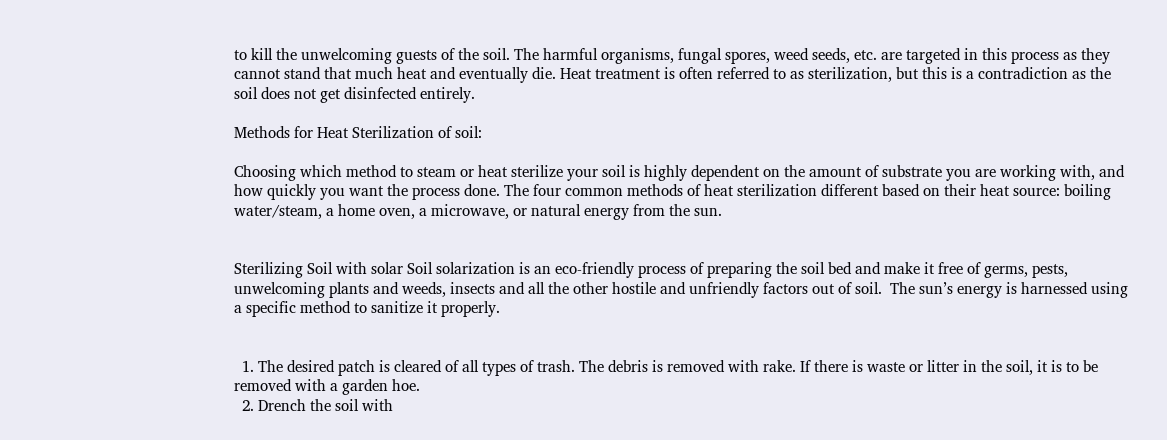to kill the unwelcoming guests of the soil. The harmful organisms, fungal spores, weed seeds, etc. are targeted in this process as they cannot stand that much heat and eventually die. Heat treatment is often referred to as sterilization, but this is a contradiction as the soil does not get disinfected entirely.

Methods for Heat Sterilization of soil:

Choosing which method to steam or heat sterilize your soil is highly dependent on the amount of substrate you are working with, and how quickly you want the process done. The four common methods of heat sterilization different based on their heat source: boiling water/steam, a home oven, a microwave, or natural energy from the sun.


Sterilizing Soil with solar Soil solarization is an eco-friendly process of preparing the soil bed and make it free of germs, pests, unwelcoming plants and weeds, insects and all the other hostile and unfriendly factors out of soil.  The sun’s energy is harnessed using a specific method to sanitize it properly.


  1. The desired patch is cleared of all types of trash. The debris is removed with rake. If there is waste or litter in the soil, it is to be removed with a garden hoe.
  2. Drench the soil with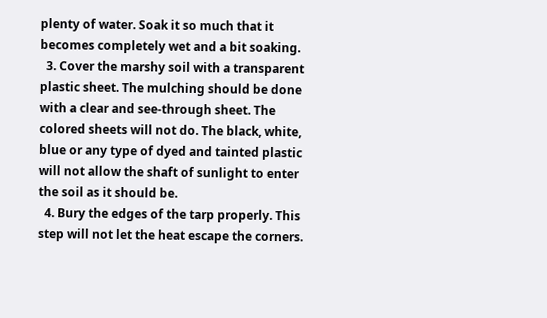plenty of water. Soak it so much that it becomes completely wet and a bit soaking.
  3. Cover the marshy soil with a transparent plastic sheet. The mulching should be done with a clear and see-through sheet. The colored sheets will not do. The black, white, blue or any type of dyed and tainted plastic will not allow the shaft of sunlight to enter the soil as it should be.
  4. Bury the edges of the tarp properly. This step will not let the heat escape the corners.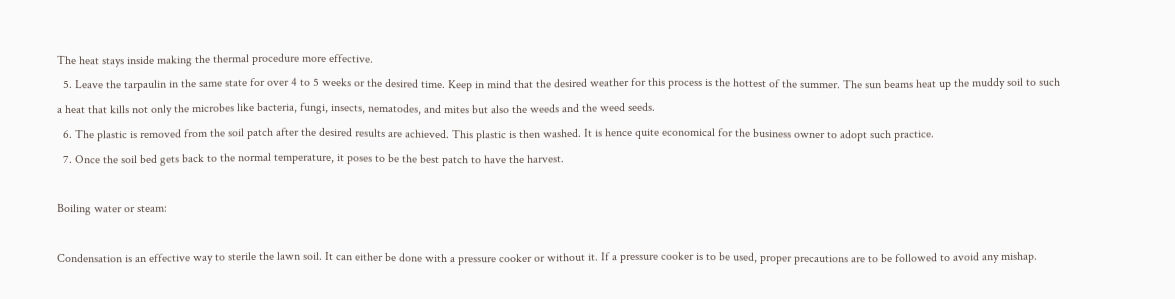The heat stays inside making the thermal procedure more effective.
  5. Leave the tarpaulin in the same state for over 4 to 5 weeks or the desired time. Keep in mind that the desired weather for this process is the hottest of the summer. The sun beams heat up the muddy soil to such a heat that kills not only the microbes like bacteria, fungi, insects, nematodes, and mites but also the weeds and the weed seeds.
  6. The plastic is removed from the soil patch after the desired results are achieved. This plastic is then washed. It is hence quite economical for the business owner to adopt such practice.
  7. Once the soil bed gets back to the normal temperature, it poses to be the best patch to have the harvest.

Boiling water or steam:

Condensation is an effective way to sterile the lawn soil. It can either be done with a pressure cooker or without it. If a pressure cooker is to be used, proper precautions are to be followed to avoid any mishap.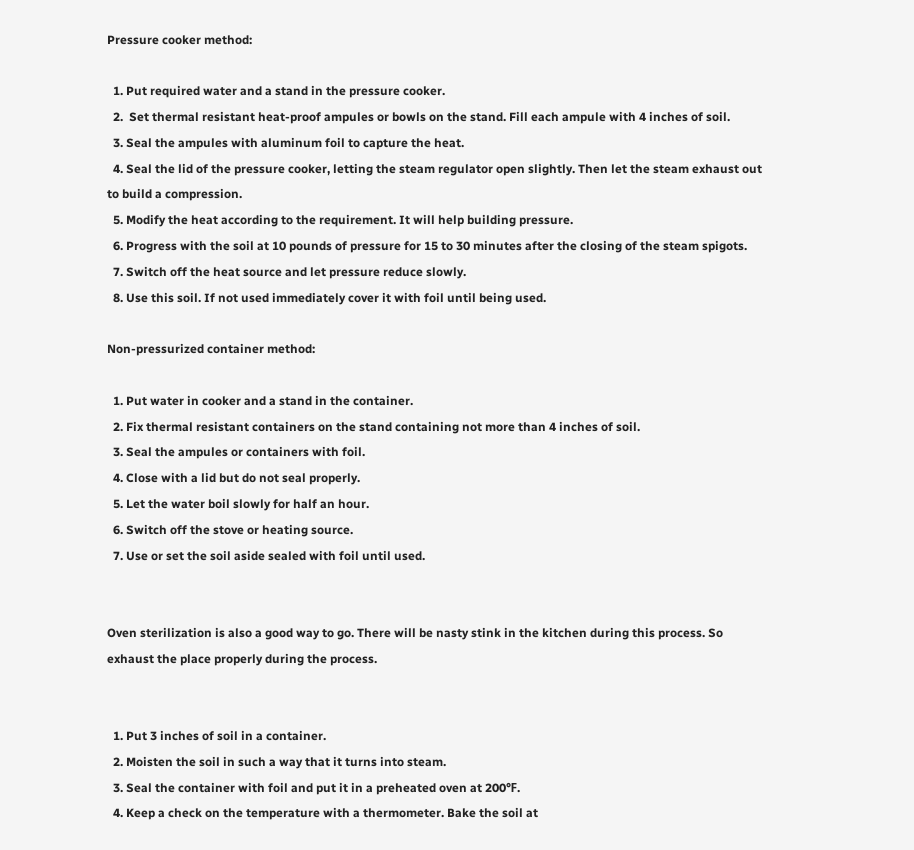Pressure cooker method:

  1. Put required water and a stand in the pressure cooker.
  2.  Set thermal resistant heat-proof ampules or bowls on the stand. Fill each ampule with 4 inches of soil.
  3. Seal the ampules with aluminum foil to capture the heat.
  4. Seal the lid of the pressure cooker, letting the steam regulator open slightly. Then let the steam exhaust out to build a compression.
  5. Modify the heat according to the requirement. It will help building pressure.
  6. Progress with the soil at 10 pounds of pressure for 15 to 30 minutes after the closing of the steam spigots.
  7. Switch off the heat source and let pressure reduce slowly.
  8. Use this soil. If not used immediately cover it with foil until being used.

Non-pressurized container method:

  1. Put water in cooker and a stand in the container.
  2. Fix thermal resistant containers on the stand containing not more than 4 inches of soil.
  3. Seal the ampules or containers with foil.
  4. Close with a lid but do not seal properly.
  5. Let the water boil slowly for half an hour.
  6. Switch off the stove or heating source.
  7. Use or set the soil aside sealed with foil until used.


Oven sterilization is also a good way to go. There will be nasty stink in the kitchen during this process. So exhaust the place properly during the process.


  1. Put 3 inches of soil in a container.
  2. Moisten the soil in such a way that it turns into steam.
  3. Seal the container with foil and put it in a preheated oven at 200℉.
  4. Keep a check on the temperature with a thermometer. Bake the soil at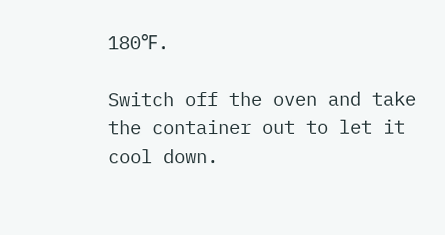180℉.

Switch off the oven and take the container out to let it cool down.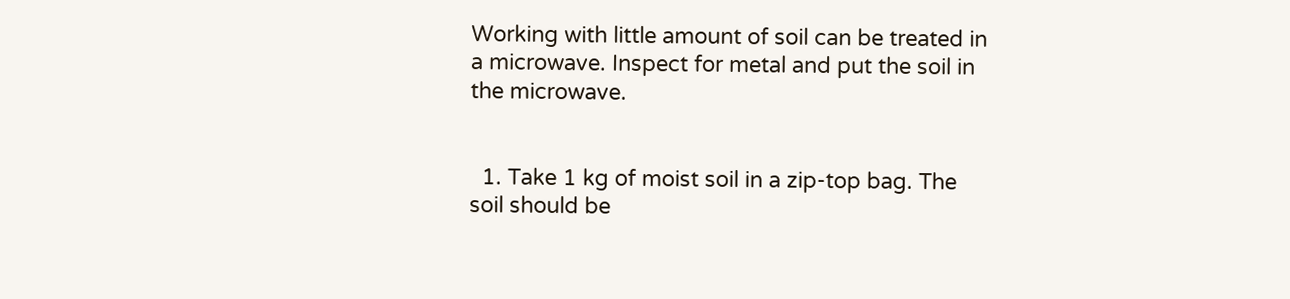Working with little amount of soil can be treated in a microwave. Inspect for metal and put the soil in the microwave.


  1. Take 1 kg of moist soil in a zip-top bag. The soil should be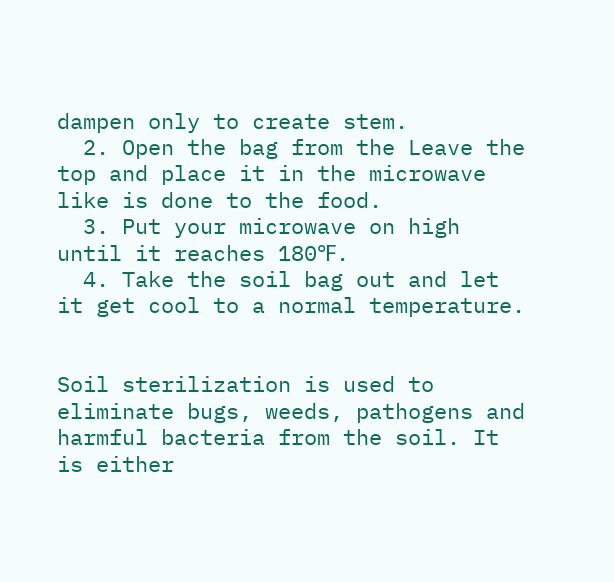dampen only to create stem.
  2. Open the bag from the Leave the top and place it in the microwave like is done to the food.
  3. Put your microwave on high until it reaches 180℉.
  4. Take the soil bag out and let it get cool to a normal temperature.


Soil sterilization is used to eliminate bugs, weeds, pathogens and harmful bacteria from the soil. It is either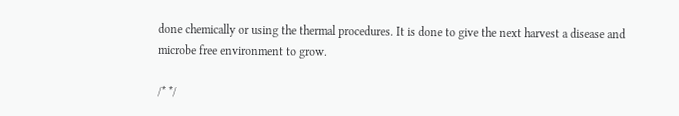done chemically or using the thermal procedures. It is done to give the next harvest a disease and microbe free environment to grow.

/* */